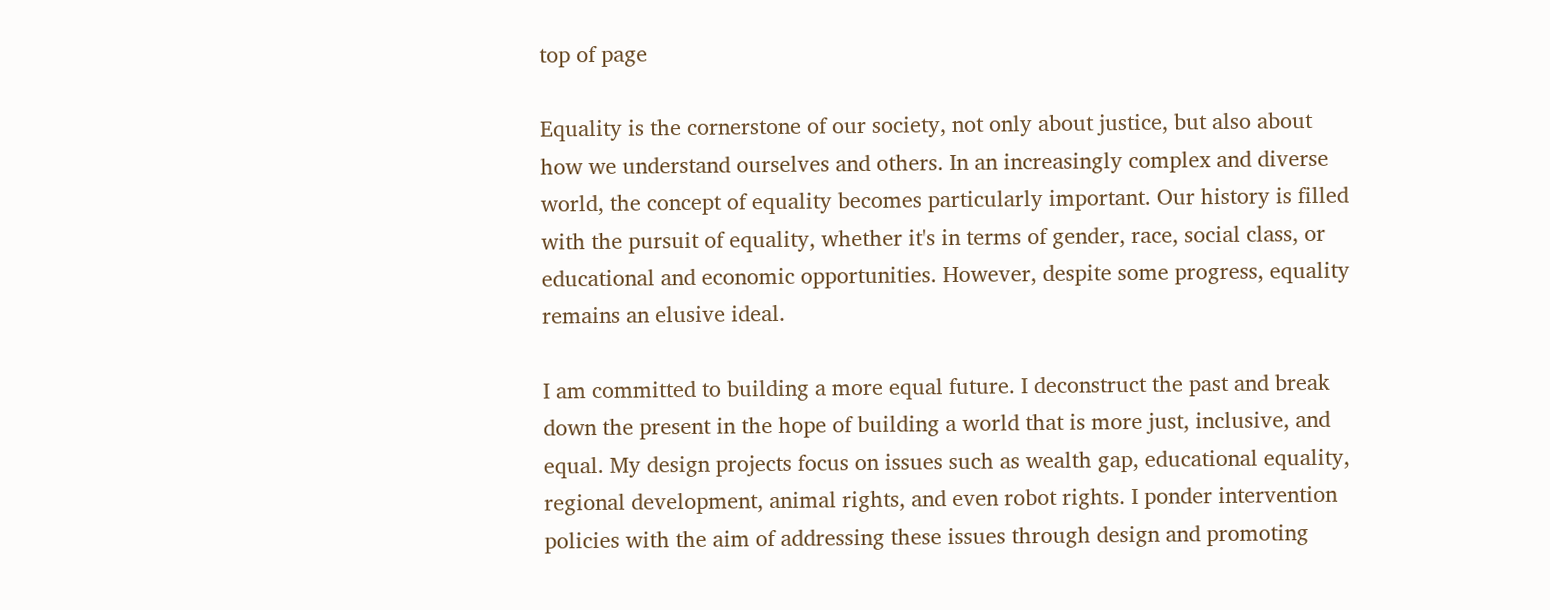top of page

Equality is the cornerstone of our society, not only about justice, but also about how we understand ourselves and others. In an increasingly complex and diverse world, the concept of equality becomes particularly important. Our history is filled with the pursuit of equality, whether it's in terms of gender, race, social class, or educational and economic opportunities. However, despite some progress, equality remains an elusive ideal.

I am committed to building a more equal future. I deconstruct the past and break down the present in the hope of building a world that is more just, inclusive, and equal. My design projects focus on issues such as wealth gap, educational equality, regional development, animal rights, and even robot rights. I ponder intervention policies with the aim of addressing these issues through design and promoting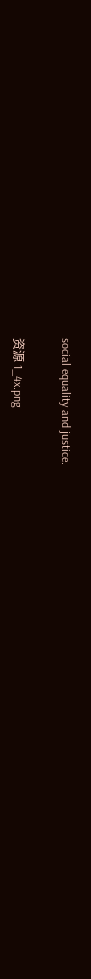social equality and justice.


资源 1_4x.png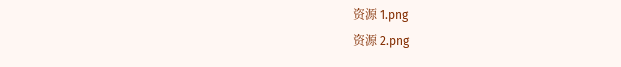资源 1.png
资源 2.png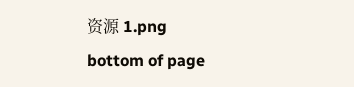资源 1.png
bottom of page